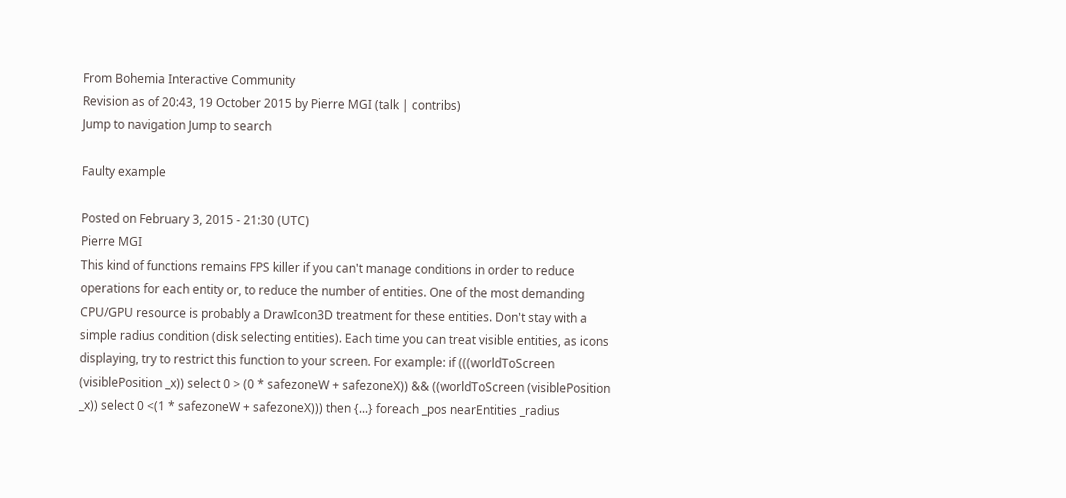From Bohemia Interactive Community
Revision as of 20:43, 19 October 2015 by Pierre MGI (talk | contribs)
Jump to navigation Jump to search

Faulty example

Posted on February 3, 2015 - 21:30 (UTC)
Pierre MGI
This kind of functions remains FPS killer if you can't manage conditions in order to reduce operations for each entity or, to reduce the number of entities. One of the most demanding CPU/GPU resource is probably a DrawIcon3D treatment for these entities. Don't stay with a simple radius condition (disk selecting entities). Each time you can treat visible entities, as icons displaying, try to restrict this function to your screen. For example: if (((worldToScreen (visiblePosition _x)) select 0 > (0 * safezoneW + safezoneX)) && ((worldToScreen (visiblePosition _x)) select 0 <(1 * safezoneW + safezoneX))) then {...} foreach _pos nearEntities _radius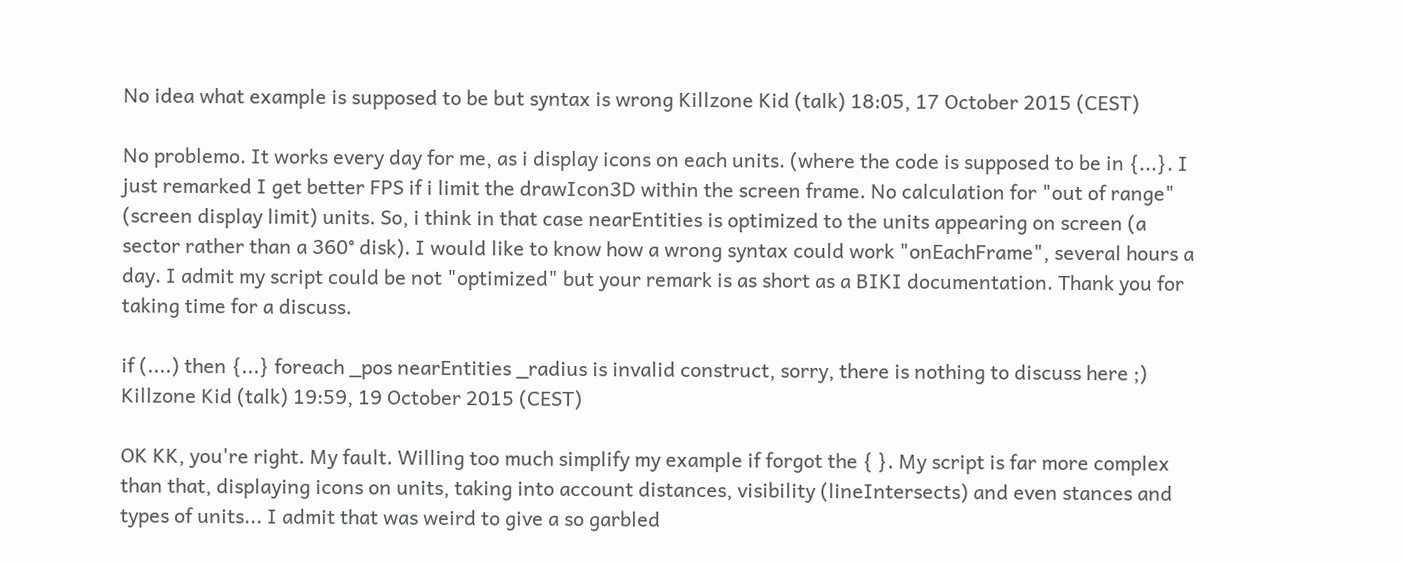No idea what example is supposed to be but syntax is wrong Killzone Kid (talk) 18:05, 17 October 2015 (CEST)

No problemo. It works every day for me, as i display icons on each units. (where the code is supposed to be in {...}. I just remarked I get better FPS if i limit the drawIcon3D within the screen frame. No calculation for "out of range" (screen display limit) units. So, i think in that case nearEntities is optimized to the units appearing on screen (a sector rather than a 360° disk). I would like to know how a wrong syntax could work "onEachFrame", several hours a day. I admit my script could be not "optimized" but your remark is as short as a BIKI documentation. Thank you for taking time for a discuss.

if (....) then {...} foreach _pos nearEntities _radius is invalid construct, sorry, there is nothing to discuss here ;) Killzone Kid (talk) 19:59, 19 October 2015 (CEST)

OK KK, you're right. My fault. Willing too much simplify my example if forgot the { }. My script is far more complex than that, displaying icons on units, taking into account distances, visibility (lineIntersects) and even stances and types of units... I admit that was weird to give a so garbled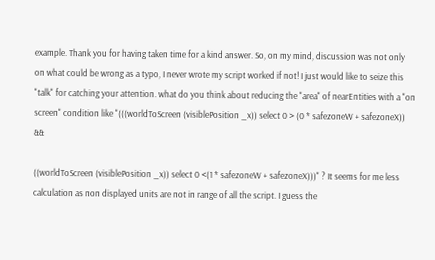example. Thank you for having taken time for a kind answer. So, on my mind, discussion was not only on what could be wrong as a typo, I never wrote my script worked if not! I just would like to seize this "talk" for catching your attention. what do you think about reducing the "area" of nearEntities with a "on screen" condition like "(((worldToScreen (visiblePosition _x)) select 0 > (0 * safezoneW + safezoneX)) &&

((worldToScreen (visiblePosition _x)) select 0 <(1 * safezoneW + safezoneX)))" ? It seems for me less calculation as non displayed units are not in range of all the script. I guess the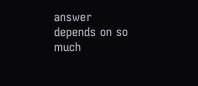answer depends on so much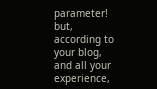parameter! but, according to your blog, and all your experience,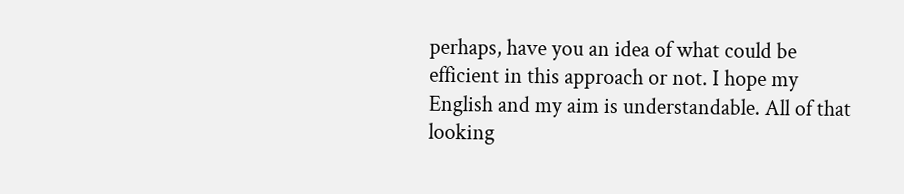perhaps, have you an idea of what could be efficient in this approach or not. I hope my English and my aim is understandable. All of that looking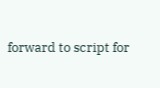forward to script for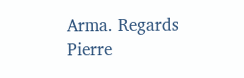Arma. Regards Pierre